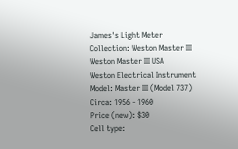James's Light Meter Collection: Weston Master III
Weston Master III USA
Weston Electrical Instrument
Model: Master III (Model 737)
Circa: 1956 - 1960
Price (new): $30
Cell type: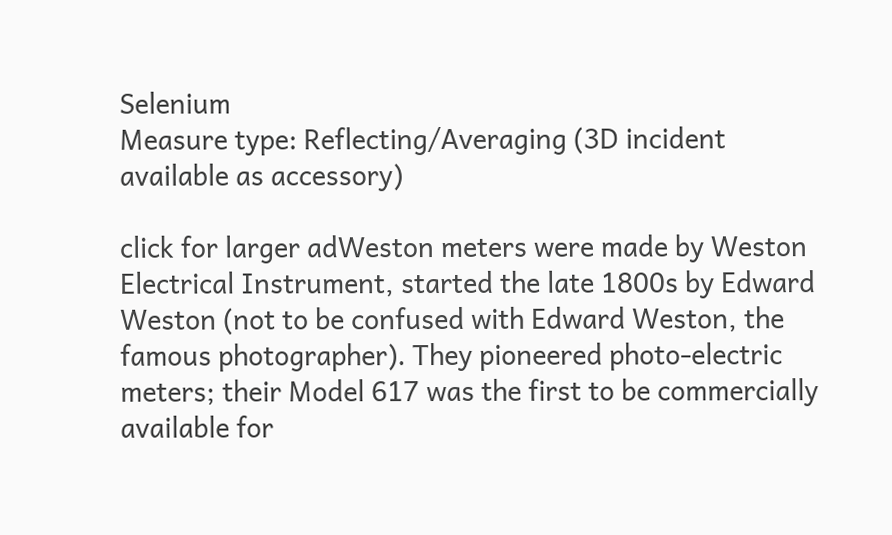Selenium
Measure type: Reflecting/Averaging (3D incident available as accessory)

click for larger adWeston meters were made by Weston Electrical Instrument, started the late 1800s by Edward Weston (not to be confused with Edward Weston, the famous photographer). They pioneered photo-electric meters; their Model 617 was the first to be commercially available for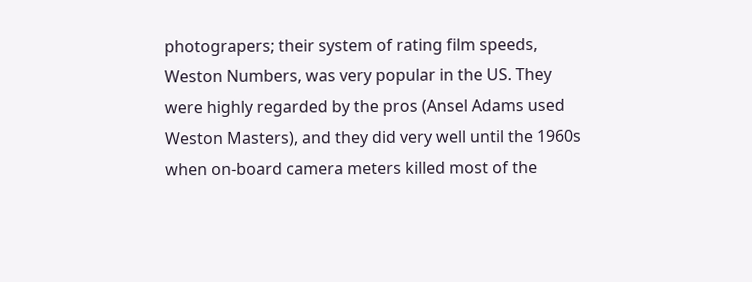photograpers; their system of rating film speeds, Weston Numbers, was very popular in the US. They were highly regarded by the pros (Ansel Adams used Weston Masters), and they did very well until the 1960s when on-board camera meters killed most of the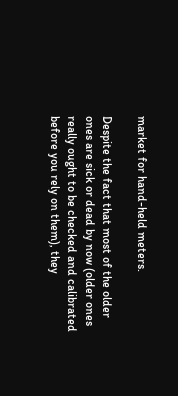market for hand-held meters.

Despite the fact that most of the older ones are sick or dead by now (older ones really ought to be checked and calibrated before you rely on them), they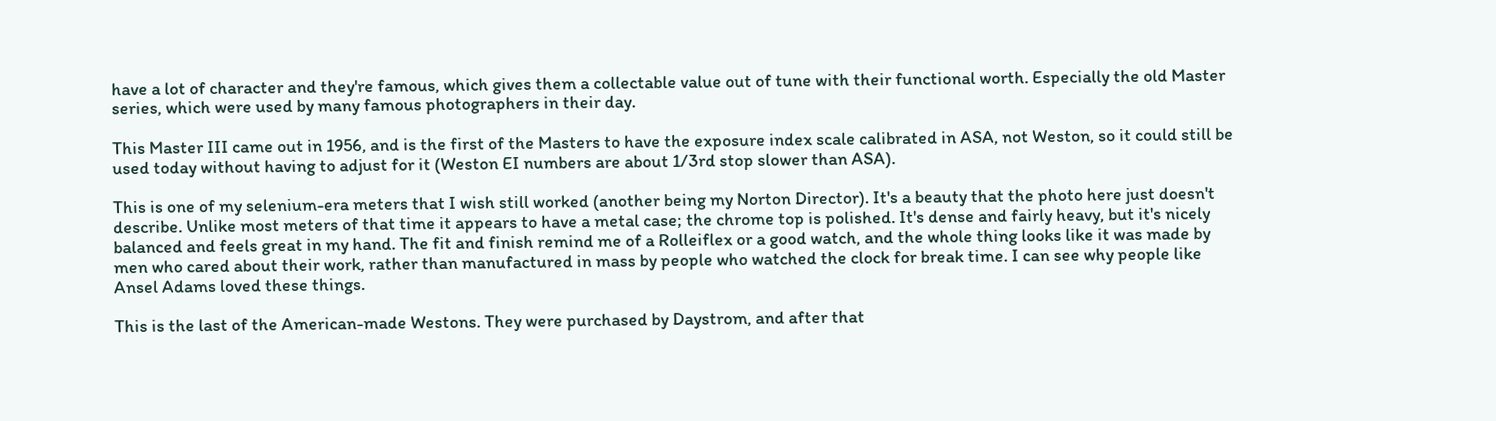have a lot of character and they're famous, which gives them a collectable value out of tune with their functional worth. Especially the old Master series, which were used by many famous photographers in their day.

This Master III came out in 1956, and is the first of the Masters to have the exposure index scale calibrated in ASA, not Weston, so it could still be used today without having to adjust for it (Weston EI numbers are about 1/3rd stop slower than ASA).

This is one of my selenium-era meters that I wish still worked (another being my Norton Director). It's a beauty that the photo here just doesn't describe. Unlike most meters of that time it appears to have a metal case; the chrome top is polished. It's dense and fairly heavy, but it's nicely balanced and feels great in my hand. The fit and finish remind me of a Rolleiflex or a good watch, and the whole thing looks like it was made by men who cared about their work, rather than manufactured in mass by people who watched the clock for break time. I can see why people like Ansel Adams loved these things.

This is the last of the American-made Westons. They were purchased by Daystrom, and after that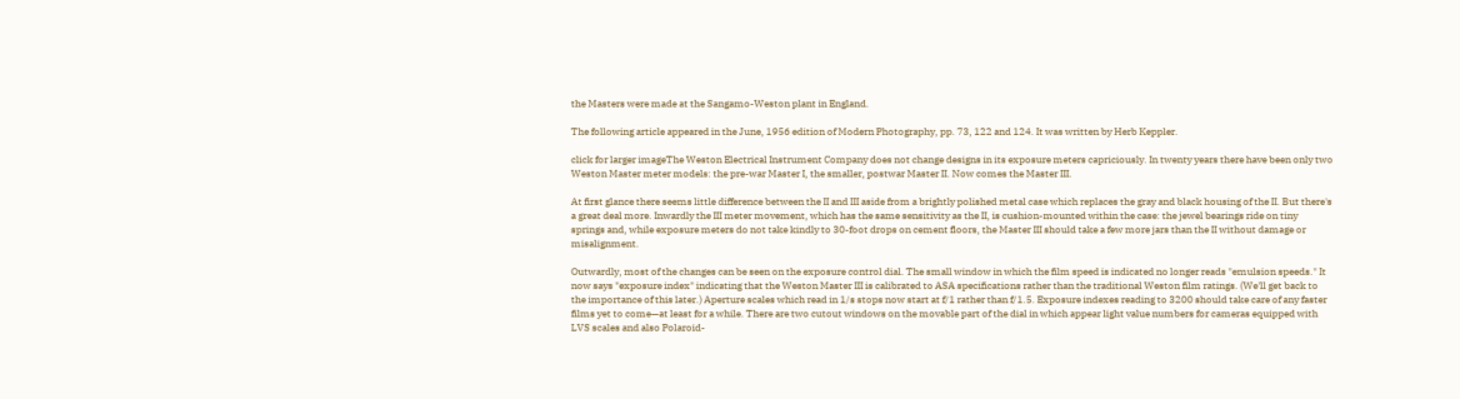the Masters were made at the Sangamo-Weston plant in England.

The following article appeared in the June, 1956 edition of Modern Photography, pp. 73, 122 and 124. It was written by Herb Keppler.

click for larger imageThe Weston Electrical Instrument Company does not change designs in its exposure meters capriciously. In twenty years there have been only two Weston Master meter models: the pre-war Master I, the smaller, postwar Master II. Now comes the Master III.

At first glance there seems little difference between the II and III aside from a brightly polished metal case which replaces the gray and black housing of the II. But there's a great deal more. Inwardly the III meter movement, which has the same sensitivity as the II, is cushion-mounted within the case: the jewel bearings ride on tiny springs and, while exposure meters do not take kindly to 30-foot drops on cement floors, the Master III should take a few more jars than the II without damage or misalignment.

Outwardly, most of the changes can be seen on the exposure control dial. The small window in which the film speed is indicated no longer reads "emulsion speeds." It now says "exposure index" indicating that the Weston Master III is calibrated to ASA specifications rather than the traditional Weston film ratings. (We'll get back to the importance of this later.) Aperture scales which read in 1/s stops now start at f/1 rather than f/1.5. Exposure indexes reading to 3200 should take care of any faster films yet to come—at least for a while. There are two cutout windows on the movable part of the dial in which appear light value numbers for cameras equipped with LVS scales and also Polaroid-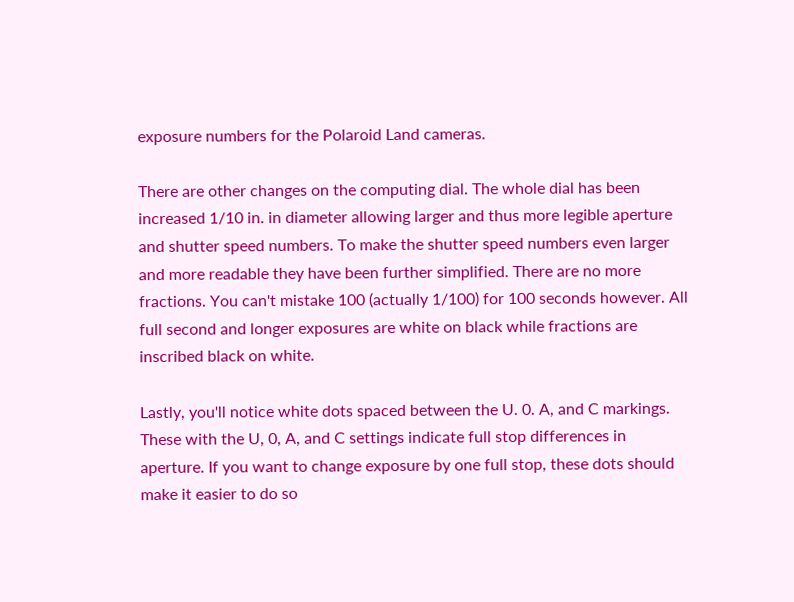exposure numbers for the Polaroid Land cameras.

There are other changes on the computing dial. The whole dial has been increased 1/10 in. in diameter allowing larger and thus more legible aperture and shutter speed numbers. To make the shutter speed numbers even larger and more readable they have been further simplified. There are no more fractions. You can't mistake 100 (actually 1/100) for 100 seconds however. All full second and longer exposures are white on black while fractions are inscribed black on white.

Lastly, you'll notice white dots spaced between the U. 0. A, and C markings. These with the U, 0, A, and C settings indicate full stop differences in aperture. If you want to change exposure by one full stop, these dots should make it easier to do so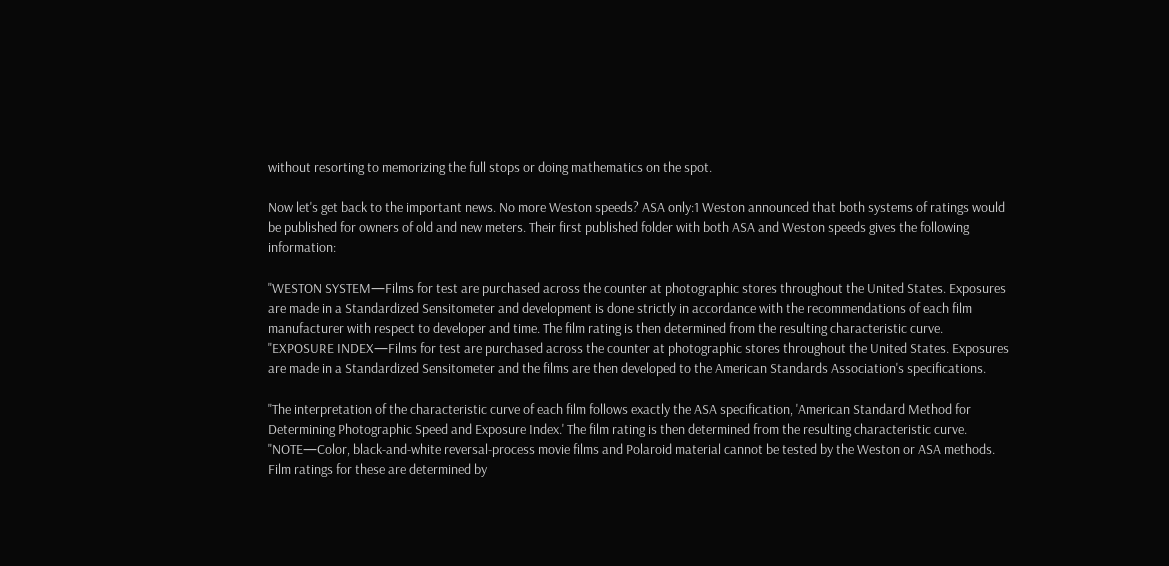without resorting to memorizing the full stops or doing mathematics on the spot.

Now let's get back to the important news. No more Weston speeds? ASA only:1 Weston announced that both systems of ratings would be published for owners of old and new meters. Their first published folder with both ASA and Weston speeds gives the following information:

"WESTON SYSTEM—Films for test are purchased across the counter at photographic stores throughout the United States. Exposures are made in a Standardized Sensitometer and development is done strictly in accordance with the recommendations of each film manufacturer with respect to developer and time. The film rating is then determined from the resulting characteristic curve. "EXPOSURE INDEX—Films for test are purchased across the counter at photographic stores throughout the United States. Exposures are made in a Standardized Sensitometer and the films are then developed to the American Standards Association's specifications.

"The interpretation of the characteristic curve of each film follows exactly the ASA specification, 'American Standard Method for Determining Photographic Speed and Exposure Index.' The film rating is then determined from the resulting characteristic curve. "NOTE—Color, black-and-white reversal-process movie films and Polaroid material cannot be tested by the Weston or ASA methods. Film ratings for these are determined by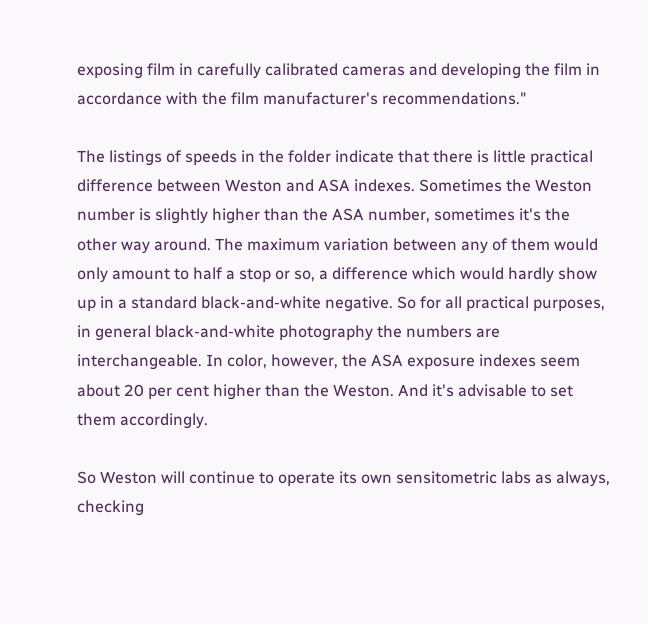exposing film in carefully calibrated cameras and developing the film in accordance with the film manufacturer's recommendations."

The listings of speeds in the folder indicate that there is little practical difference between Weston and ASA indexes. Sometimes the Weston number is slightly higher than the ASA number, sometimes it's the other way around. The maximum variation between any of them would only amount to half a stop or so, a difference which would hardly show up in a standard black-and-white negative. So for all practical purposes, in general black-and-white photography the numbers are interchangeable. In color, however, the ASA exposure indexes seem about 20 per cent higher than the Weston. And it's advisable to set them accordingly.

So Weston will continue to operate its own sensitometric labs as always, checking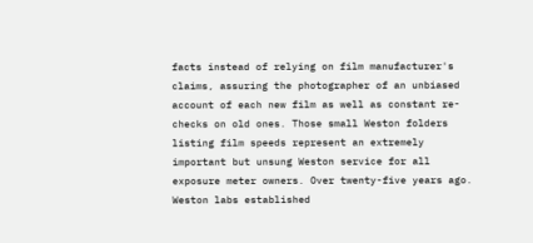facts instead of relying on film manufacturer's claims, assuring the photographer of an unbiased account of each new film as well as constant re-checks on old ones. Those small Weston folders listing film speeds represent an extremely important but unsung Weston service for all exposure meter owners. Over twenty-five years ago. Weston labs established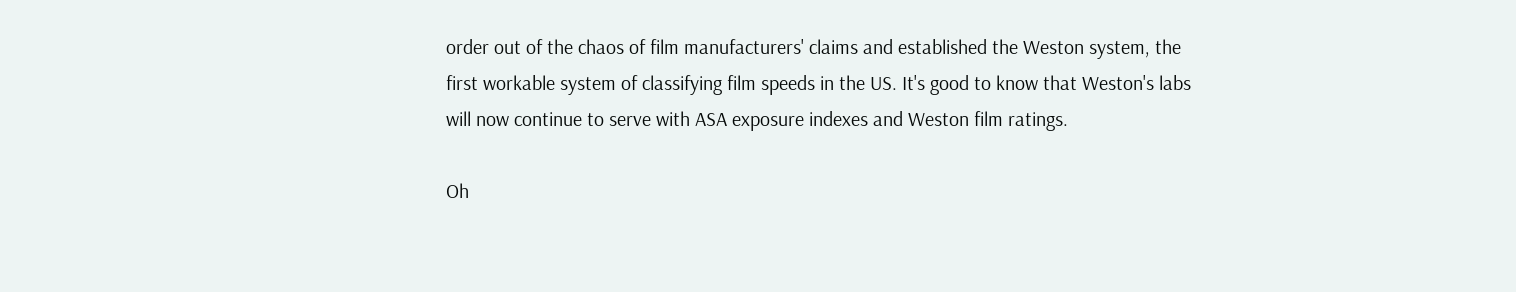order out of the chaos of film manufacturers' claims and established the Weston system, the first workable system of classifying film speeds in the US. It's good to know that Weston's labs will now continue to serve with ASA exposure indexes and Weston film ratings.

Oh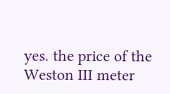yes. the price of the Weston III meter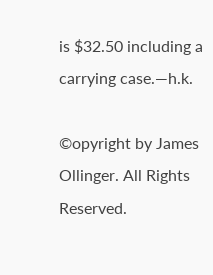is $32.50 including a carrying case.—h.k.

©opyright by James Ollinger. All Rights Reserved.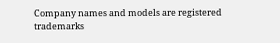Company names and models are registered trademarks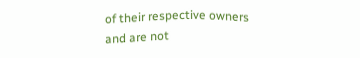of their respective owners
and are not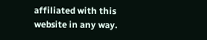affiliated with this website in any way.